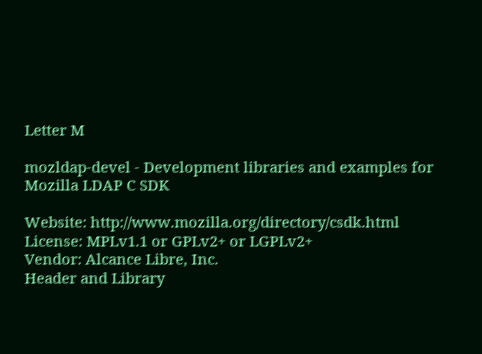Letter M

mozldap-devel - Development libraries and examples for Mozilla LDAP C SDK

Website: http://www.mozilla.org/directory/csdk.html
License: MPLv1.1 or GPLv2+ or LGPLv2+
Vendor: Alcance Libre, Inc.
Header and Library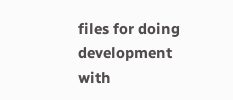files for doing development with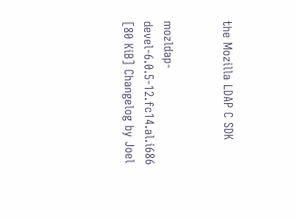the Mozilla LDAP C SDK


mozldap-devel-6.0.5-12.fc14.al.i686 [80 KiB] Changelog by Joel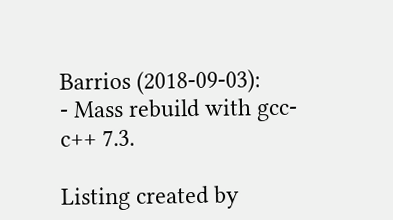Barrios (2018-09-03):
- Mass rebuild with gcc-c++ 7.3.

Listing created by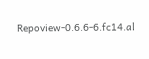Repoview-0.6.6-6.fc14.al